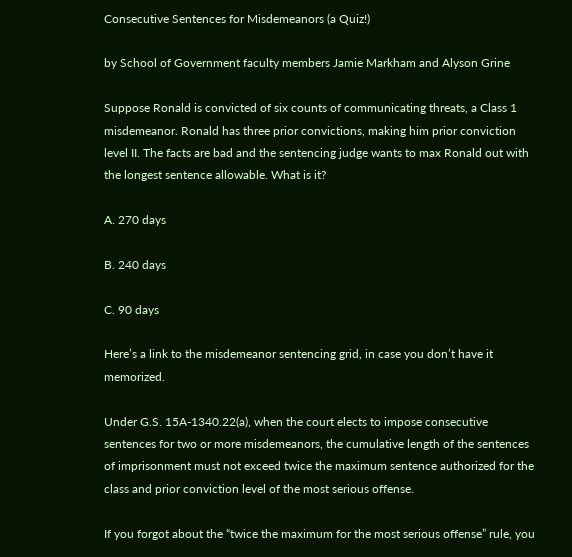Consecutive Sentences for Misdemeanors (a Quiz!)

by School of Government faculty members Jamie Markham and Alyson Grine

Suppose Ronald is convicted of six counts of communicating threats, a Class 1 misdemeanor. Ronald has three prior convictions, making him prior conviction level II. The facts are bad and the sentencing judge wants to max Ronald out with the longest sentence allowable. What is it?

A. 270 days

B. 240 days

C. 90 days

Here’s a link to the misdemeanor sentencing grid, in case you don’t have it memorized.

Under G.S. 15A-1340.22(a), when the court elects to impose consecutive sentences for two or more misdemeanors, the cumulative length of the sentences of imprisonment must not exceed twice the maximum sentence authorized for the class and prior conviction level of the most serious offense.

If you forgot about the “twice the maximum for the most serious offense” rule, you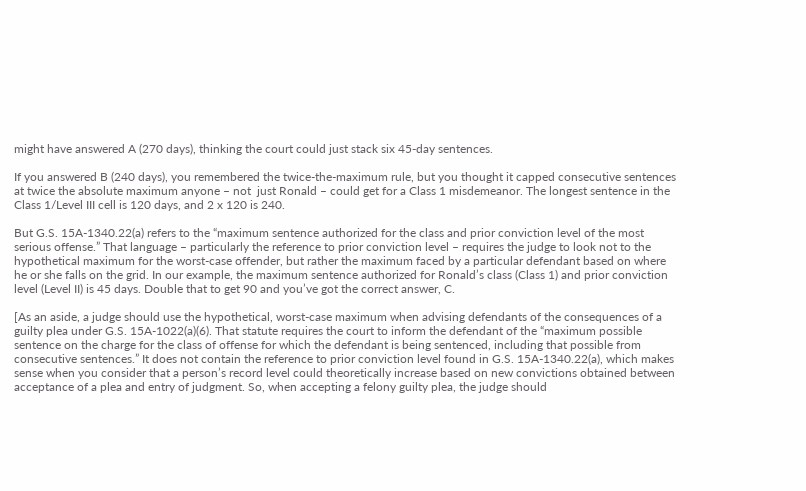might have answered A (270 days), thinking the court could just stack six 45-day sentences.

If you answered B (240 days), you remembered the twice-the-maximum rule, but you thought it capped consecutive sentences at twice the absolute maximum anyone – not  just Ronald – could get for a Class 1 misdemeanor. The longest sentence in the Class 1/Level III cell is 120 days, and 2 x 120 is 240.

But G.S. 15A-1340.22(a) refers to the “maximum sentence authorized for the class and prior conviction level of the most serious offense.” That language – particularly the reference to prior conviction level – requires the judge to look not to the hypothetical maximum for the worst-case offender, but rather the maximum faced by a particular defendant based on where he or she falls on the grid. In our example, the maximum sentence authorized for Ronald’s class (Class 1) and prior conviction level (Level II) is 45 days. Double that to get 90 and you’ve got the correct answer, C.

[As an aside, a judge should use the hypothetical, worst-case maximum when advising defendants of the consequences of a guilty plea under G.S. 15A-1022(a)(6). That statute requires the court to inform the defendant of the “maximum possible sentence on the charge for the class of offense for which the defendant is being sentenced, including that possible from consecutive sentences.” It does not contain the reference to prior conviction level found in G.S. 15A-1340.22(a), which makes sense when you consider that a person’s record level could theoretically increase based on new convictions obtained between acceptance of a plea and entry of judgment. So, when accepting a felony guilty plea, the judge should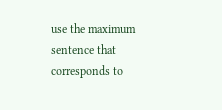use the maximum sentence that corresponds to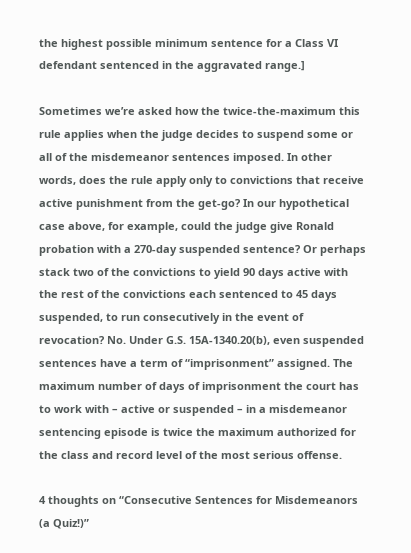the highest possible minimum sentence for a Class VI defendant sentenced in the aggravated range.]

Sometimes we’re asked how the twice-the-maximum this rule applies when the judge decides to suspend some or all of the misdemeanor sentences imposed. In other words, does the rule apply only to convictions that receive active punishment from the get-go? In our hypothetical case above, for example, could the judge give Ronald probation with a 270-day suspended sentence? Or perhaps stack two of the convictions to yield 90 days active with the rest of the convictions each sentenced to 45 days suspended, to run consecutively in the event of revocation? No. Under G.S. 15A-1340.20(b), even suspended sentences have a term of “imprisonment” assigned. The maximum number of days of imprisonment the court has to work with – active or suspended – in a misdemeanor sentencing episode is twice the maximum authorized for the class and record level of the most serious offense.

4 thoughts on “Consecutive Sentences for Misdemeanors (a Quiz!)”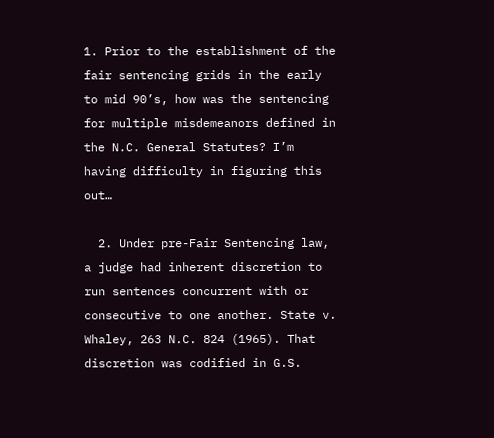1. Prior to the establishment of the fair sentencing grids in the early to mid 90’s, how was the sentencing for multiple misdemeanors defined in the N.C. General Statutes? I’m having difficulty in figuring this out…

  2. Under pre-Fair Sentencing law, a judge had inherent discretion to run sentences concurrent with or consecutive to one another. State v. Whaley, 263 N.C. 824 (1965). That discretion was codified in G.S.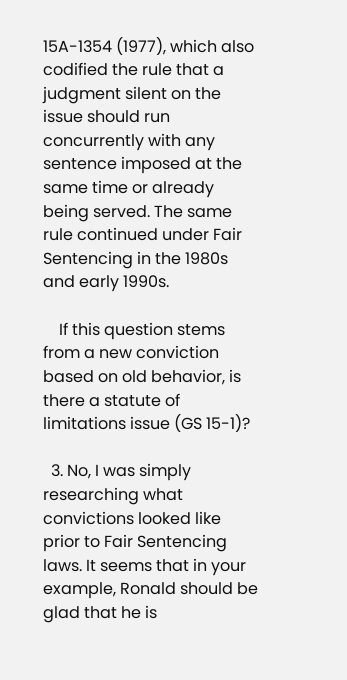15A-1354 (1977), which also codified the rule that a judgment silent on the issue should run concurrently with any sentence imposed at the same time or already being served. The same rule continued under Fair Sentencing in the 1980s and early 1990s.

    If this question stems from a new conviction based on old behavior, is there a statute of limitations issue (GS 15-1)?

  3. No, I was simply researching what convictions looked like prior to Fair Sentencing laws. It seems that in your example, Ronald should be glad that he is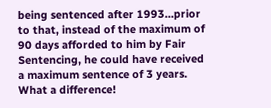being sentenced after 1993…prior to that, instead of the maximum of 90 days afforded to him by Fair Sentencing, he could have received a maximum sentence of 3 years. What a difference!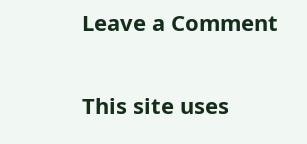Leave a Comment

This site uses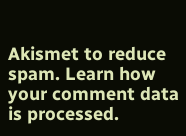Akismet to reduce spam. Learn how your comment data is processed.